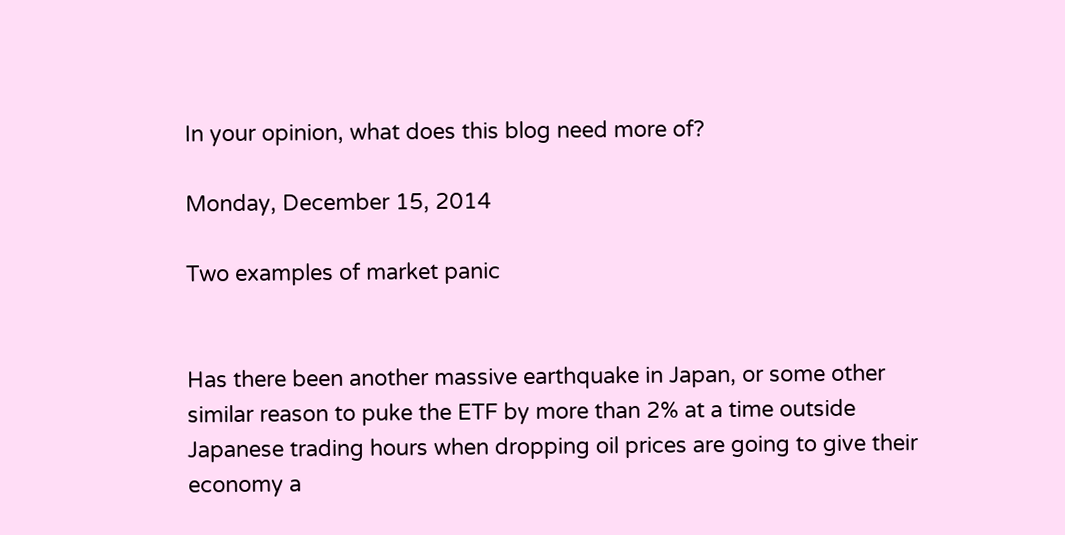In your opinion, what does this blog need more of?

Monday, December 15, 2014

Two examples of market panic


Has there been another massive earthquake in Japan, or some other similar reason to puke the ETF by more than 2% at a time outside Japanese trading hours when dropping oil prices are going to give their economy a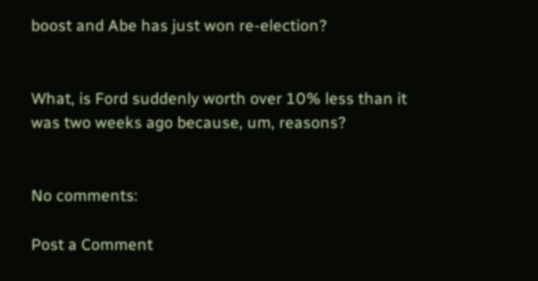boost and Abe has just won re-election?


What, is Ford suddenly worth over 10% less than it was two weeks ago because, um, reasons?


No comments:

Post a Comment